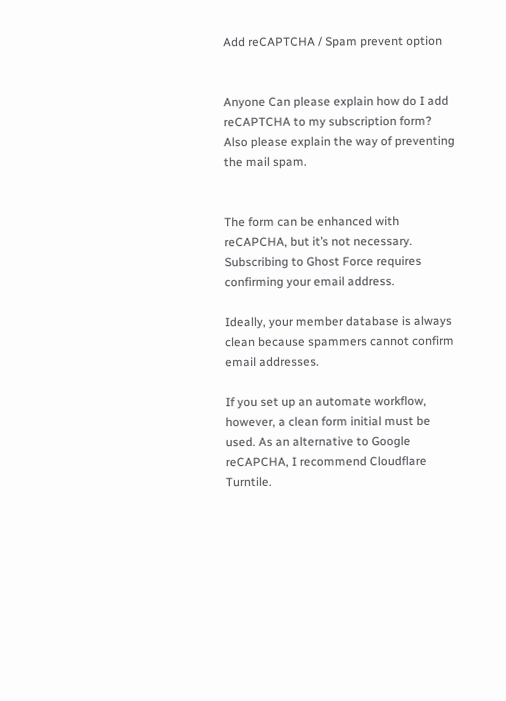Add reCAPTCHA / Spam prevent option


Anyone Can please explain how do I add reCAPTCHA to my subscription form? Also please explain the way of preventing the mail spam.


The form can be enhanced with reCAPCHA, but it’s not necessary. Subscribing to Ghost Force requires confirming your email address.

Ideally, your member database is always clean because spammers cannot confirm email addresses.

If you set up an automate workflow, however, a clean form initial must be used. As an alternative to Google reCAPCHA, I recommend Cloudflare Turntile.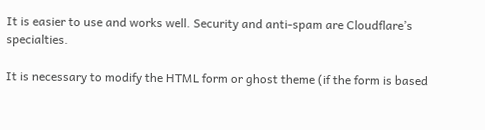It is easier to use and works well. Security and anti-spam are Cloudflare’s specialties.

It is necessary to modify the HTML form or ghost theme (if the form is based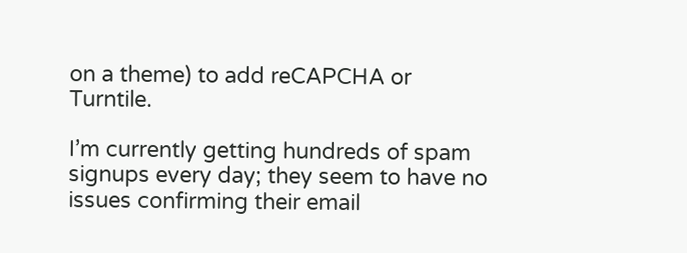on a theme) to add reCAPCHA or Turntile.

I’m currently getting hundreds of spam signups every day; they seem to have no issues confirming their email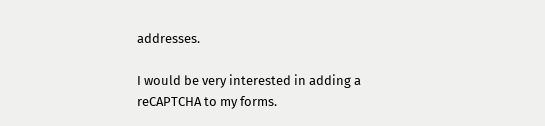addresses.

I would be very interested in adding a reCAPTCHA to my forms.